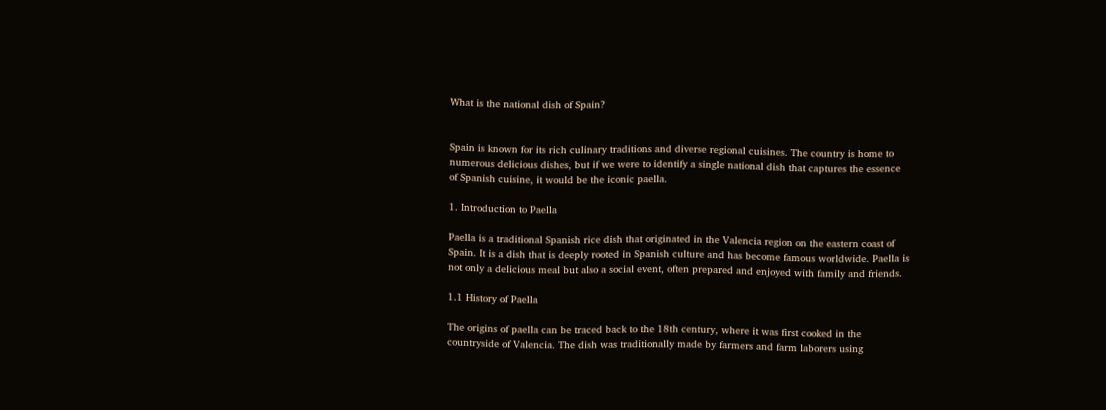What is the national dish of Spain?


Spain is known for its rich culinary traditions and diverse regional cuisines. The country is home to numerous delicious dishes, but if we were to identify a single national dish that captures the essence of Spanish cuisine, it would be the iconic paella.

1. Introduction to Paella

Paella is a traditional Spanish rice dish that originated in the Valencia region on the eastern coast of Spain. It is a dish that is deeply rooted in Spanish culture and has become famous worldwide. Paella is not only a delicious meal but also a social event, often prepared and enjoyed with family and friends.

1.1 History of Paella

The origins of paella can be traced back to the 18th century, where it was first cooked in the countryside of Valencia. The dish was traditionally made by farmers and farm laborers using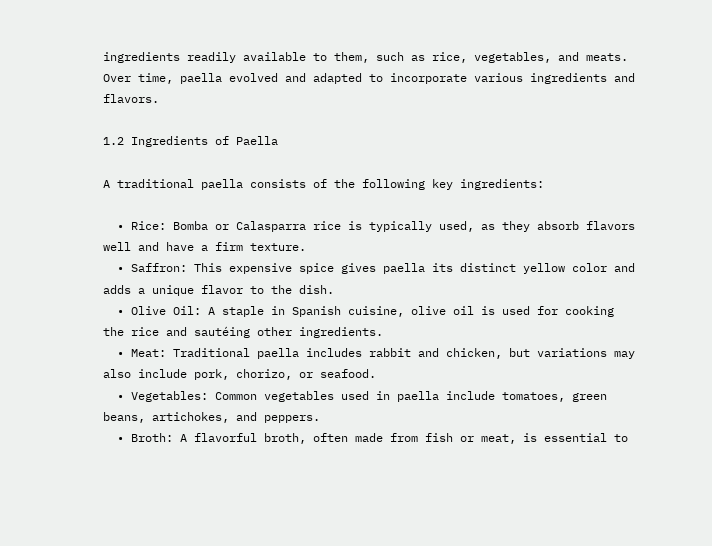ingredients readily available to them, such as rice, vegetables, and meats. Over time, paella evolved and adapted to incorporate various ingredients and flavors.

1.2 Ingredients of Paella

A traditional paella consists of the following key ingredients:

  • Rice: Bomba or Calasparra rice is typically used, as they absorb flavors well and have a firm texture.
  • Saffron: This expensive spice gives paella its distinct yellow color and adds a unique flavor to the dish.
  • Olive Oil: A staple in Spanish cuisine, olive oil is used for cooking the rice and sautéing other ingredients.
  • Meat: Traditional paella includes rabbit and chicken, but variations may also include pork, chorizo, or seafood.
  • Vegetables: Common vegetables used in paella include tomatoes, green beans, artichokes, and peppers.
  • Broth: A flavorful broth, often made from fish or meat, is essential to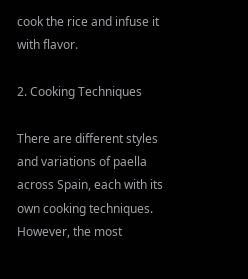cook the rice and infuse it with flavor.

2. Cooking Techniques

There are different styles and variations of paella across Spain, each with its own cooking techniques. However, the most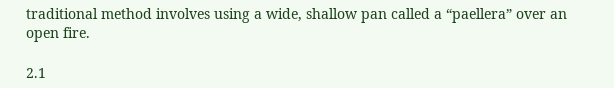traditional method involves using a wide, shallow pan called a “paellera” over an open fire.

2.1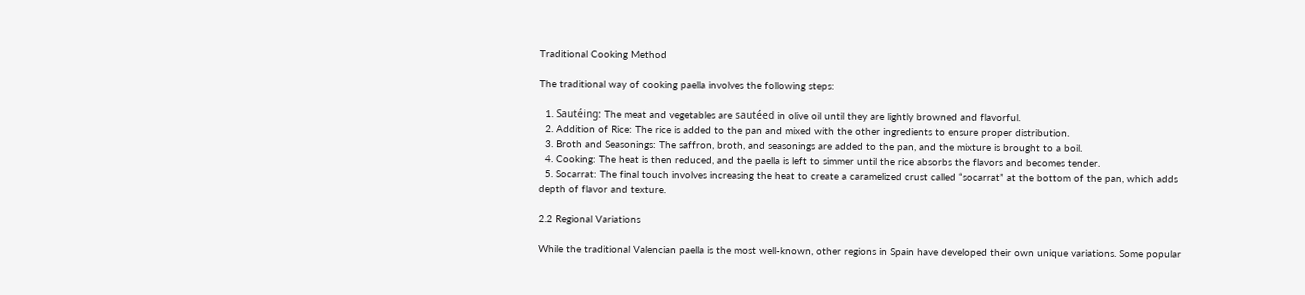Traditional Cooking Method

The traditional way of cooking paella involves the following steps:

  1. Sautéing: The meat and vegetables are sautéed in olive oil until they are lightly browned and flavorful.
  2. Addition of Rice: The rice is added to the pan and mixed with the other ingredients to ensure proper distribution.
  3. Broth and Seasonings: The saffron, broth, and seasonings are added to the pan, and the mixture is brought to a boil.
  4. Cooking: The heat is then reduced, and the paella is left to simmer until the rice absorbs the flavors and becomes tender.
  5. Socarrat: The final touch involves increasing the heat to create a caramelized crust called “socarrat” at the bottom of the pan, which adds depth of flavor and texture.

2.2 Regional Variations

While the traditional Valencian paella is the most well-known, other regions in Spain have developed their own unique variations. Some popular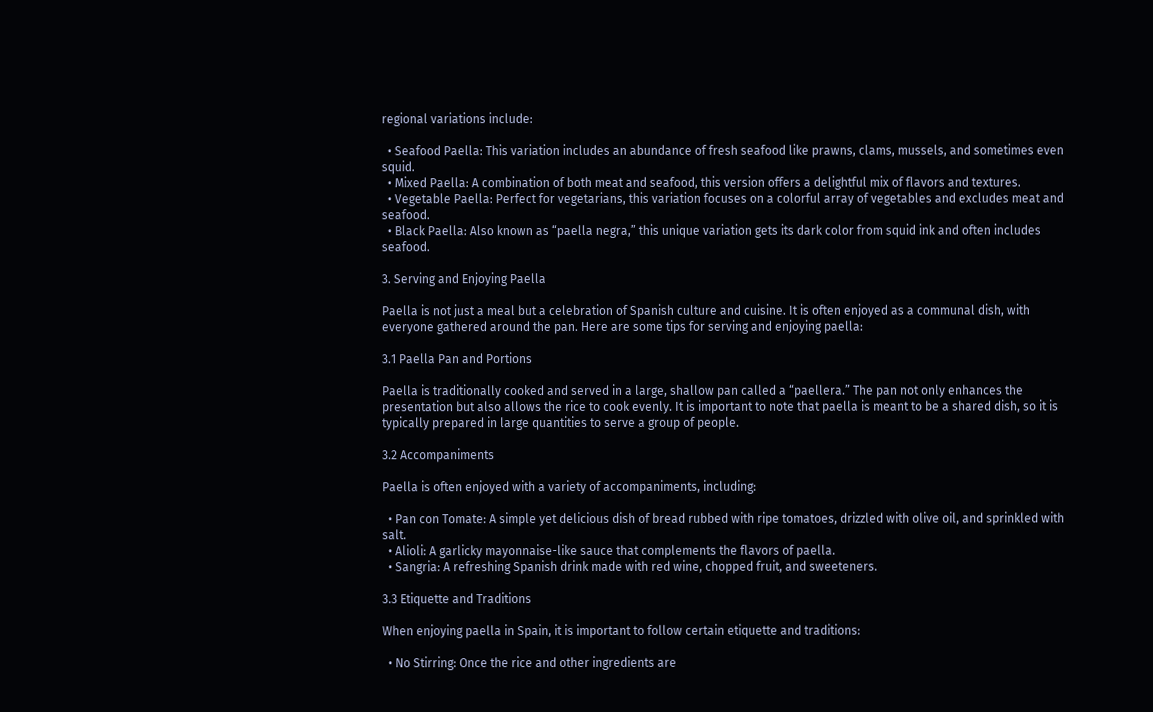regional variations include:

  • Seafood Paella: This variation includes an abundance of fresh seafood like prawns, clams, mussels, and sometimes even squid.
  • Mixed Paella: A combination of both meat and seafood, this version offers a delightful mix of flavors and textures.
  • Vegetable Paella: Perfect for vegetarians, this variation focuses on a colorful array of vegetables and excludes meat and seafood.
  • Black Paella: Also known as “paella negra,” this unique variation gets its dark color from squid ink and often includes seafood.

3. Serving and Enjoying Paella

Paella is not just a meal but a celebration of Spanish culture and cuisine. It is often enjoyed as a communal dish, with everyone gathered around the pan. Here are some tips for serving and enjoying paella:

3.1 Paella Pan and Portions

Paella is traditionally cooked and served in a large, shallow pan called a “paellera.” The pan not only enhances the presentation but also allows the rice to cook evenly. It is important to note that paella is meant to be a shared dish, so it is typically prepared in large quantities to serve a group of people.

3.2 Accompaniments

Paella is often enjoyed with a variety of accompaniments, including:

  • Pan con Tomate: A simple yet delicious dish of bread rubbed with ripe tomatoes, drizzled with olive oil, and sprinkled with salt.
  • Alioli: A garlicky mayonnaise-like sauce that complements the flavors of paella.
  • Sangria: A refreshing Spanish drink made with red wine, chopped fruit, and sweeteners.

3.3 Etiquette and Traditions

When enjoying paella in Spain, it is important to follow certain etiquette and traditions:

  • No Stirring: Once the rice and other ingredients are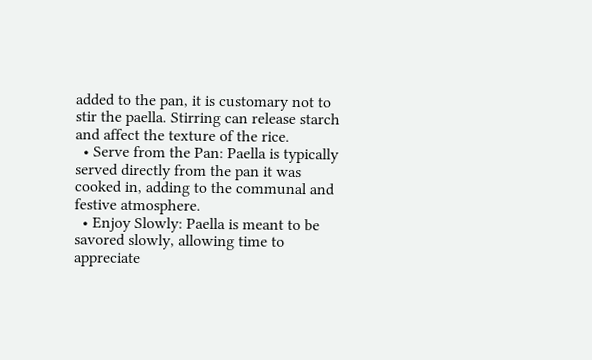added to the pan, it is customary not to stir the paella. Stirring can release starch and affect the texture of the rice.
  • Serve from the Pan: Paella is typically served directly from the pan it was cooked in, adding to the communal and festive atmosphere.
  • Enjoy Slowly: Paella is meant to be savored slowly, allowing time to appreciate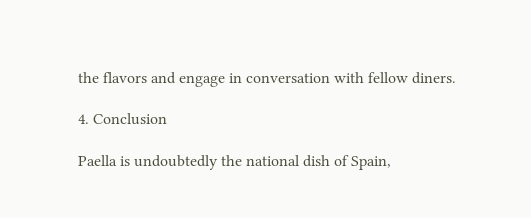the flavors and engage in conversation with fellow diners.

4. Conclusion

Paella is undoubtedly the national dish of Spain,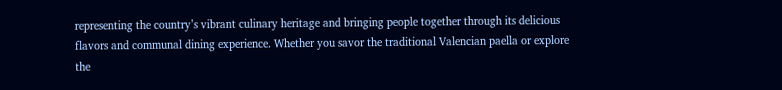representing the country’s vibrant culinary heritage and bringing people together through its delicious flavors and communal dining experience. Whether you savor the traditional Valencian paella or explore the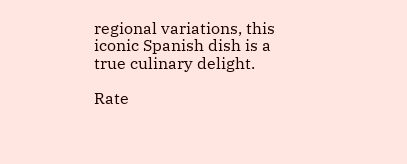regional variations, this iconic Spanish dish is a true culinary delight.

Rate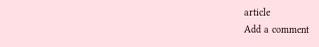article
Add a comment